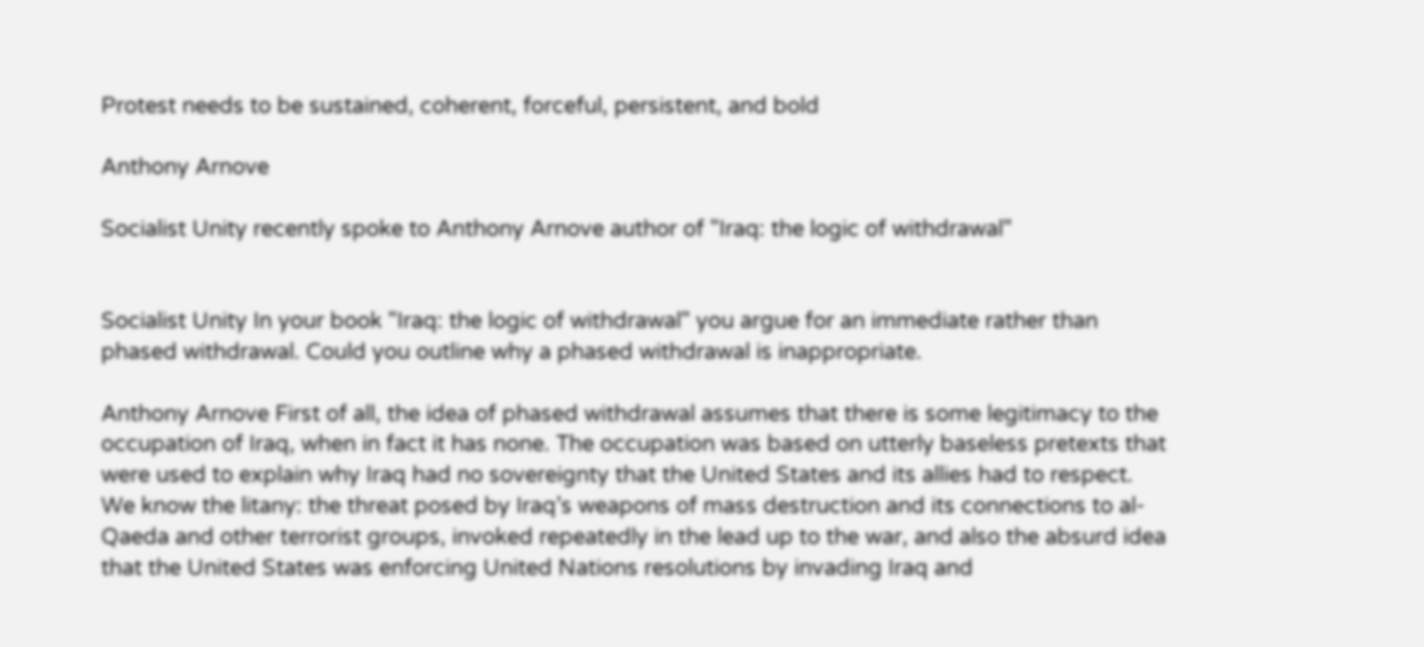Protest needs to be sustained, coherent, forceful, persistent, and bold

Anthony Arnove

Socialist Unity recently spoke to Anthony Arnove author of "Iraq: the logic of withdrawal"


Socialist Unity In your book "Iraq: the logic of withdrawal" you argue for an immediate rather than phased withdrawal. Could you outline why a phased withdrawal is inappropriate.

Anthony Arnove First of all, the idea of phased withdrawal assumes that there is some legitimacy to the occupation of Iraq, when in fact it has none. The occupation was based on utterly baseless pretexts that were used to explain why Iraq had no sovereignty that the United States and its allies had to respect. We know the litany: the threat posed by Iraq’s weapons of mass destruction and its connections to al-Qaeda and other terrorist groups, invoked repeatedly in the lead up to the war, and also the absurd idea that the United States was enforcing United Nations resolutions by invading Iraq and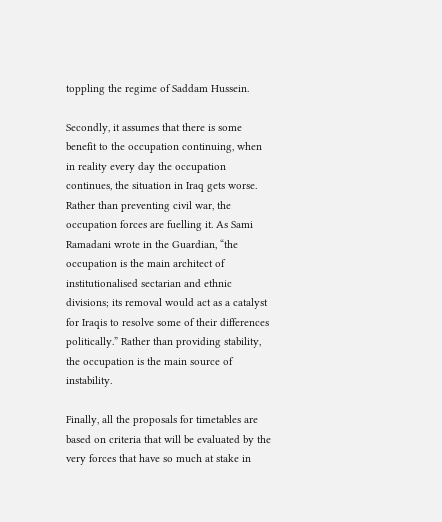toppling the regime of Saddam Hussein.

Secondly, it assumes that there is some benefit to the occupation continuing, when in reality every day the occupation continues, the situation in Iraq gets worse. Rather than preventing civil war, the occupation forces are fuelling it. As Sami Ramadani wrote in the Guardian, “the occupation is the main architect of institutionalised sectarian and ethnic divisions; its removal would act as a catalyst for Iraqis to resolve some of their differences politically.” Rather than providing stability, the occupation is the main source of instability.

Finally, all the proposals for timetables are based on criteria that will be evaluated by the very forces that have so much at stake in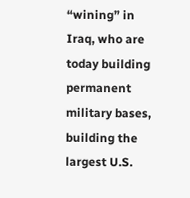“wining” in Iraq, who are today building permanent military bases, building the largest U.S.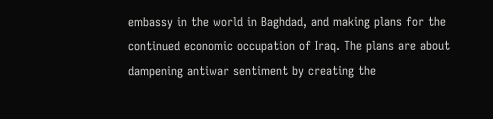embassy in the world in Baghdad, and making plans for the continued economic occupation of Iraq. The plans are about dampening antiwar sentiment by creating the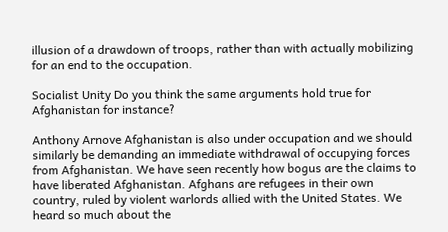illusion of a drawdown of troops, rather than with actually mobilizing for an end to the occupation.

Socialist Unity Do you think the same arguments hold true for Afghanistan for instance?

Anthony Arnove Afghanistan is also under occupation and we should similarly be demanding an immediate withdrawal of occupying forces from Afghanistan. We have seen recently how bogus are the claims to have liberated Afghanistan. Afghans are refugees in their own country, ruled by violent warlords allied with the United States. We heard so much about the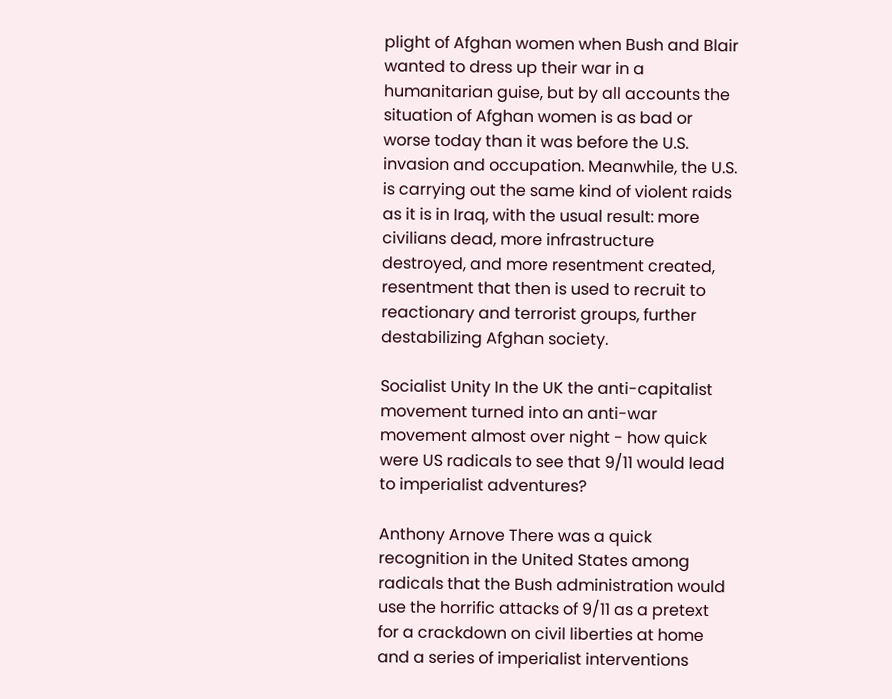plight of Afghan women when Bush and Blair wanted to dress up their war in a humanitarian guise, but by all accounts the situation of Afghan women is as bad or worse today than it was before the U.S. invasion and occupation. Meanwhile, the U.S. is carrying out the same kind of violent raids as it is in Iraq, with the usual result: more civilians dead, more infrastructure destroyed, and more resentment created, resentment that then is used to recruit to reactionary and terrorist groups, further destabilizing Afghan society.

Socialist Unity In the UK the anti-capitalist movement turned into an anti-war movement almost over night - how quick were US radicals to see that 9/11 would lead to imperialist adventures?

Anthony Arnove There was a quick recognition in the United States among radicals that the Bush administration would use the horrific attacks of 9/11 as a pretext for a crackdown on civil liberties at home and a series of imperialist interventions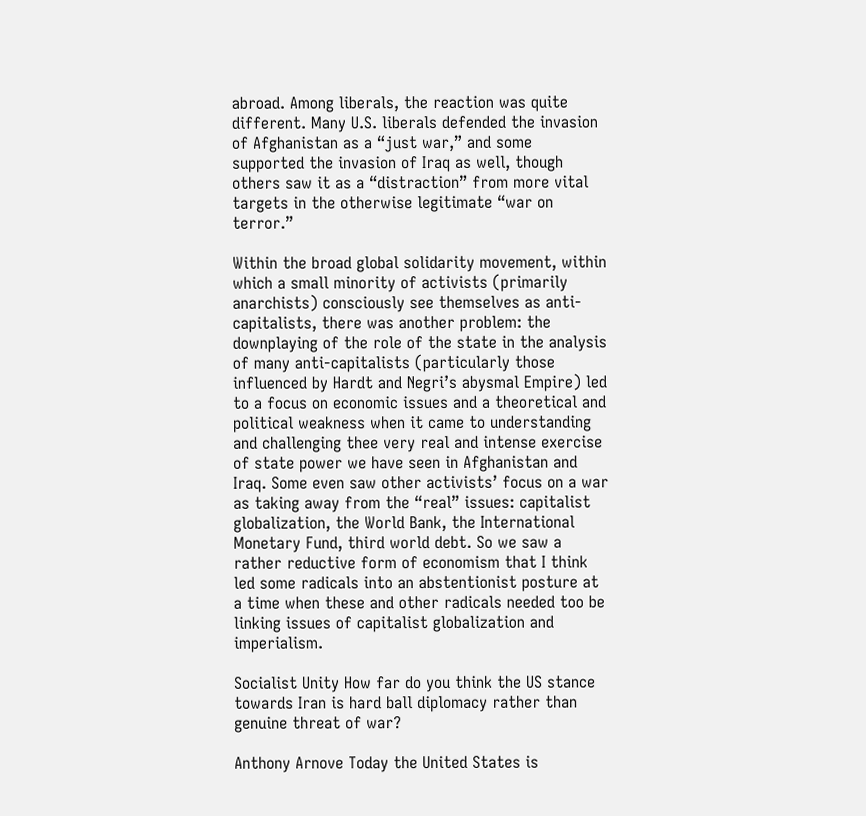abroad. Among liberals, the reaction was quite different. Many U.S. liberals defended the invasion of Afghanistan as a “just war,” and some supported the invasion of Iraq as well, though others saw it as a “distraction” from more vital targets in the otherwise legitimate “war on terror.”

Within the broad global solidarity movement, within which a small minority of activists (primarily anarchists) consciously see themselves as anti-capitalists, there was another problem: the downplaying of the role of the state in the analysis of many anti-capitalists (particularly those influenced by Hardt and Negri’s abysmal Empire) led to a focus on economic issues and a theoretical and political weakness when it came to understanding and challenging thee very real and intense exercise of state power we have seen in Afghanistan and Iraq. Some even saw other activists’ focus on a war as taking away from the “real” issues: capitalist globalization, the World Bank, the International Monetary Fund, third world debt. So we saw a rather reductive form of economism that I think led some radicals into an abstentionist posture at a time when these and other radicals needed too be linking issues of capitalist globalization and imperialism.

Socialist Unity How far do you think the US stance towards Iran is hard ball diplomacy rather than genuine threat of war?

Anthony Arnove Today the United States is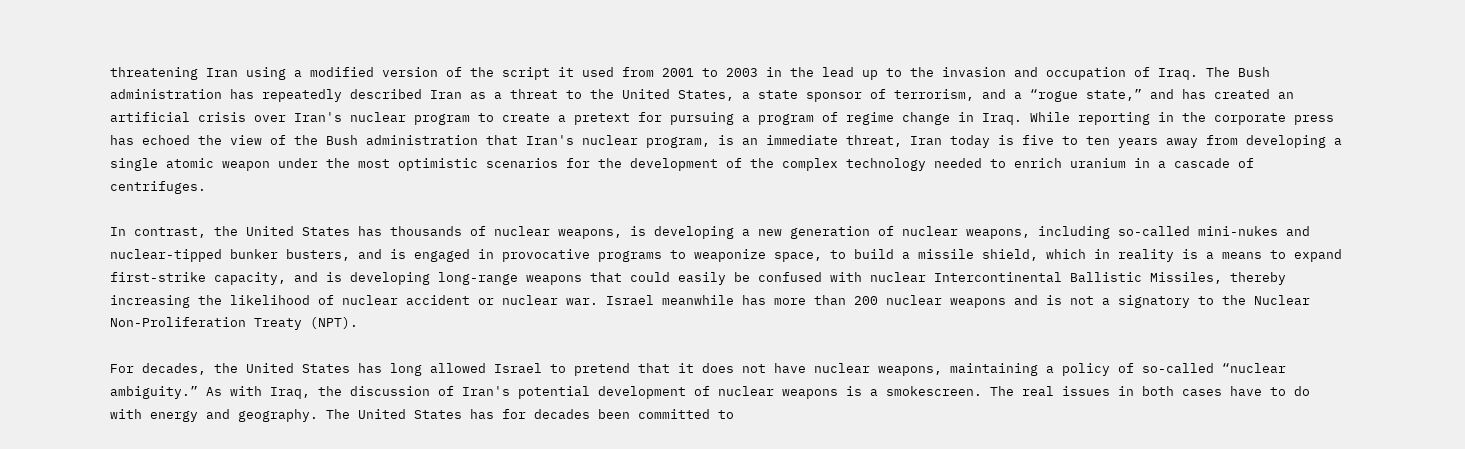threatening Iran using a modified version of the script it used from 2001 to 2003 in the lead up to the invasion and occupation of Iraq. The Bush administration has repeatedly described Iran as a threat to the United States, a state sponsor of terrorism, and a “rogue state,” and has created an artificial crisis over Iran's nuclear program to create a pretext for pursuing a program of regime change in Iraq. While reporting in the corporate press has echoed the view of the Bush administration that Iran's nuclear program, is an immediate threat, Iran today is five to ten years away from developing a single atomic weapon under the most optimistic scenarios for the development of the complex technology needed to enrich uranium in a cascade of centrifuges.

In contrast, the United States has thousands of nuclear weapons, is developing a new generation of nuclear weapons, including so-called mini-nukes and nuclear-tipped bunker busters, and is engaged in provocative programs to weaponize space, to build a missile shield, which in reality is a means to expand first-strike capacity, and is developing long-range weapons that could easily be confused with nuclear Intercontinental Ballistic Missiles, thereby increasing the likelihood of nuclear accident or nuclear war. Israel meanwhile has more than 200 nuclear weapons and is not a signatory to the Nuclear Non-Proliferation Treaty (NPT).

For decades, the United States has long allowed Israel to pretend that it does not have nuclear weapons, maintaining a policy of so-called “nuclear ambiguity.” As with Iraq, the discussion of Iran's potential development of nuclear weapons is a smokescreen. The real issues in both cases have to do with energy and geography. The United States has for decades been committed to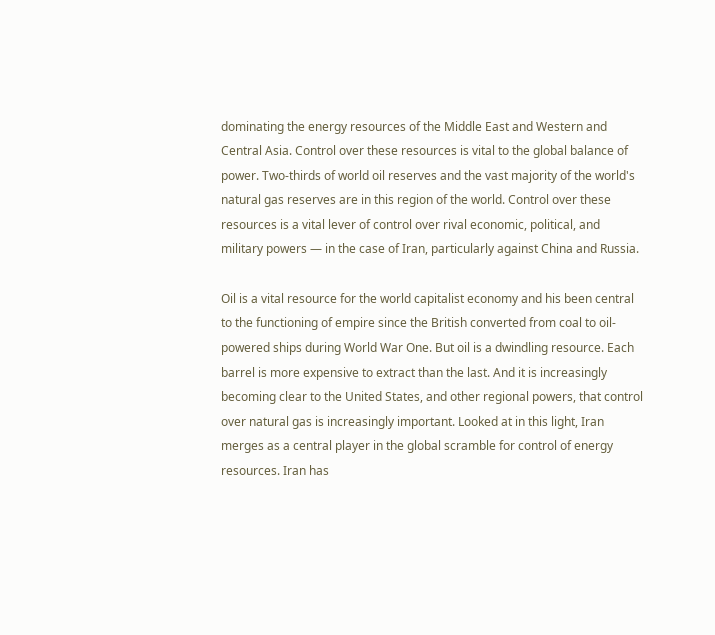dominating the energy resources of the Middle East and Western and Central Asia. Control over these resources is vital to the global balance of power. Two-thirds of world oil reserves and the vast majority of the world's natural gas reserves are in this region of the world. Control over these resources is a vital lever of control over rival economic, political, and military powers — in the case of Iran, particularly against China and Russia.

Oil is a vital resource for the world capitalist economy and his been central to the functioning of empire since the British converted from coal to oil-powered ships during World War One. But oil is a dwindling resource. Each barrel is more expensive to extract than the last. And it is increasingly becoming clear to the United States, and other regional powers, that control over natural gas is increasingly important. Looked at in this light, Iran merges as a central player in the global scramble for control of energy resources. Iran has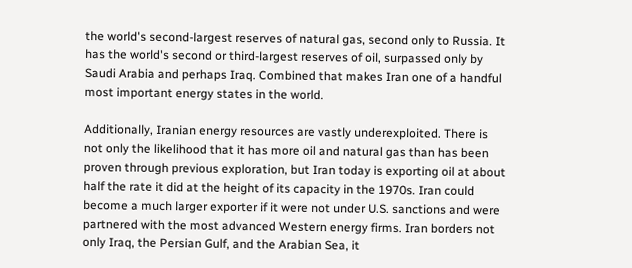the world's second-largest reserves of natural gas, second only to Russia. It has the world's second or third-largest reserves of oil, surpassed only by Saudi Arabia and perhaps Iraq. Combined that makes Iran one of a handful most important energy states in the world.

Additionally, Iranian energy resources are vastly underexploited. There is not only the likelihood that it has more oil and natural gas than has been proven through previous exploration, but Iran today is exporting oil at about half the rate it did at the height of its capacity in the 1970s. Iran could become a much larger exporter if it were not under U.S. sanctions and were partnered with the most advanced Western energy firms. Iran borders not only Iraq, the Persian Gulf, and the Arabian Sea, it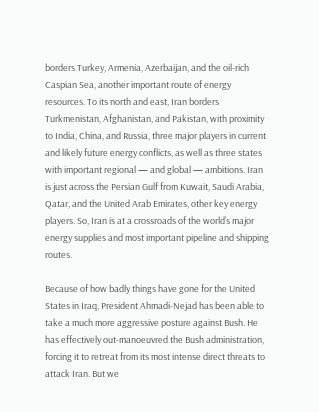borders Turkey, Armenia, Azerbaijan, and the oil-rich Caspian Sea, another important route of energy resources. To its north and east, Iran borders Turkmenistan, Afghanistan, and Pakistan, with proximity to India, China, and Russia, three major players in current and likely future energy conflicts, as well as three states with important regional — and global — ambitions. Iran is just across the Persian Gulf from Kuwait, Saudi Arabia, Qatar, and the United Arab Emirates, other key energy players. So, Iran is at a crossroads of the world’s major energy supplies and most important pipeline and shipping routes.

Because of how badly things have gone for the United States in Iraq, President Ahmadi-Nejad has been able to take a much more aggressive posture against Bush. He has effectively out-manoeuvred the Bush administration, forcing it to retreat from its most intense direct threats to attack Iran. But we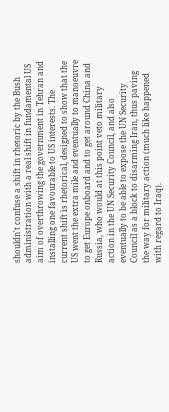shouldn't confuse a shift in rhetoric by the Bush administration with a real shift in fundamental US aim of overthrowing the government in Tehran and installing one favourable to US interests. The current shift is rhetorical, designed to show that the US went the extra mile and eventually to manoeuvre to get Europe onboard and to get around China and Russia, who would at this point veto military action in the UN Security Council, and also eventually to be able to expose the UN Security Council as a block to disarming Iran, thus paving the way for military action (much like happened with regard to Iraq).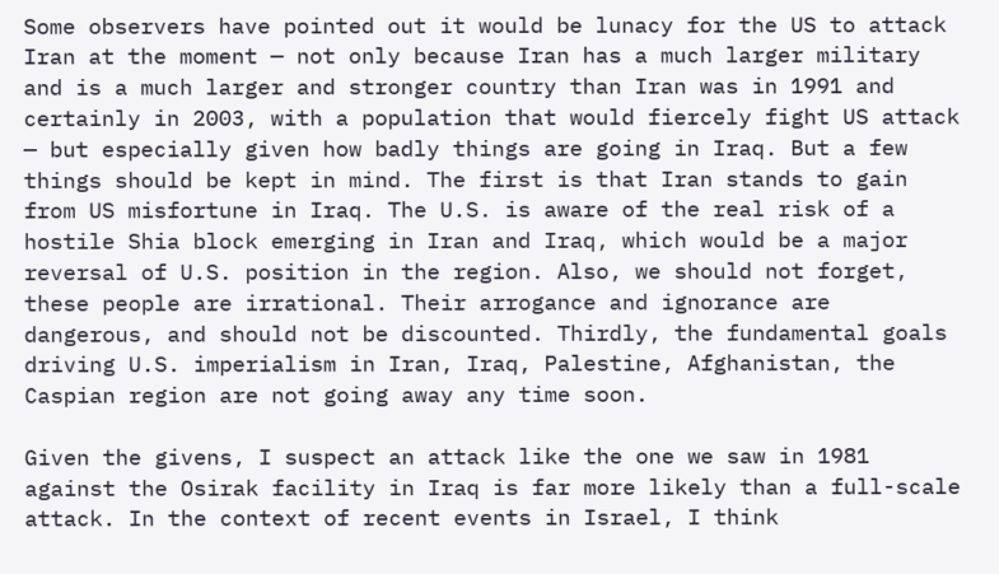Some observers have pointed out it would be lunacy for the US to attack Iran at the moment — not only because Iran has a much larger military and is a much larger and stronger country than Iran was in 1991 and certainly in 2003, with a population that would fiercely fight US attack — but especially given how badly things are going in Iraq. But a few things should be kept in mind. The first is that Iran stands to gain from US misfortune in Iraq. The U.S. is aware of the real risk of a hostile Shia block emerging in Iran and Iraq, which would be a major reversal of U.S. position in the region. Also, we should not forget, these people are irrational. Their arrogance and ignorance are dangerous, and should not be discounted. Thirdly, the fundamental goals driving U.S. imperialism in Iran, Iraq, Palestine, Afghanistan, the Caspian region are not going away any time soon.

Given the givens, I suspect an attack like the one we saw in 1981 against the Osirak facility in Iraq is far more likely than a full-scale attack. In the context of recent events in Israel, I think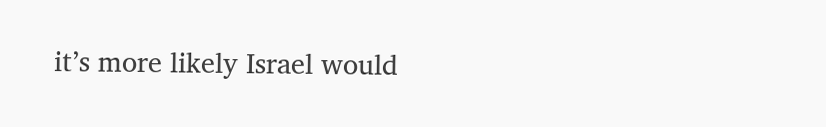it’s more likely Israel would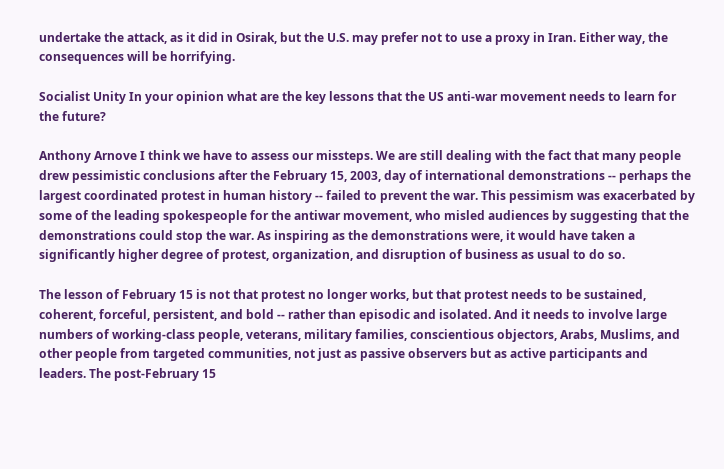undertake the attack, as it did in Osirak, but the U.S. may prefer not to use a proxy in Iran. Either way, the consequences will be horrifying.

Socialist Unity In your opinion what are the key lessons that the US anti-war movement needs to learn for the future?

Anthony Arnove I think we have to assess our missteps. We are still dealing with the fact that many people drew pessimistic conclusions after the February 15, 2003, day of international demonstrations -- perhaps the largest coordinated protest in human history -- failed to prevent the war. This pessimism was exacerbated by some of the leading spokespeople for the antiwar movement, who misled audiences by suggesting that the demonstrations could stop the war. As inspiring as the demonstrations were, it would have taken a significantly higher degree of protest, organization, and disruption of business as usual to do so.

The lesson of February 15 is not that protest no longer works, but that protest needs to be sustained, coherent, forceful, persistent, and bold -- rather than episodic and isolated. And it needs to involve large numbers of working-class people, veterans, military families, conscientious objectors, Arabs, Muslims, and other people from targeted communities, not just as passive observers but as active participants and leaders. The post-February 15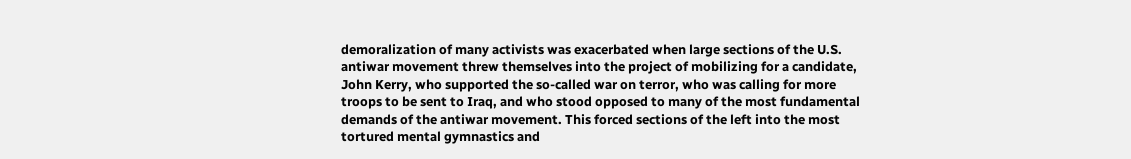demoralization of many activists was exacerbated when large sections of the U.S. antiwar movement threw themselves into the project of mobilizing for a candidate, John Kerry, who supported the so-called war on terror, who was calling for more troops to be sent to Iraq, and who stood opposed to many of the most fundamental demands of the antiwar movement. This forced sections of the left into the most tortured mental gymnastics and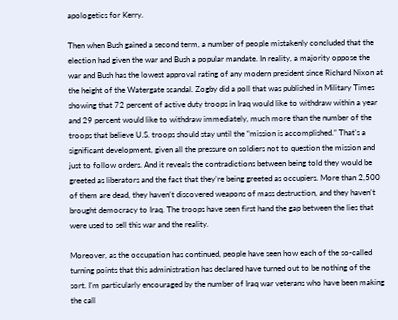apologetics for Kerry.

Then when Bush gained a second term, a number of people mistakenly concluded that the election had given the war and Bush a popular mandate. In reality, a majority oppose the war and Bush has the lowest approval rating of any modern president since Richard Nixon at the height of the Watergate scandal. Zogby did a poll that was published in Military Times showing that 72 percent of active duty troops in Iraq would like to withdraw within a year and 29 percent would like to withdraw immediately, much more than the number of the troops that believe U.S. troops should stay until the “mission is accomplished.” That’s a significant development, given all the pressure on soldiers not to question the mission and just to follow orders. And it reveals the contradictions between being told they would be greeted as liberators and the fact that they’re being greeted as occupiers. More than 2,500 of them are dead, they haven’t discovered weapons of mass destruction, and they haven’t brought democracy to Iraq. The troops have seen first hand the gap between the lies that were used to sell this war and the reality.

Moreover, as the occupation has continued, people have seen how each of the so-called turning points that this administration has declared have turned out to be nothing of the sort. I’m particularly encouraged by the number of Iraq war veterans who have been making the call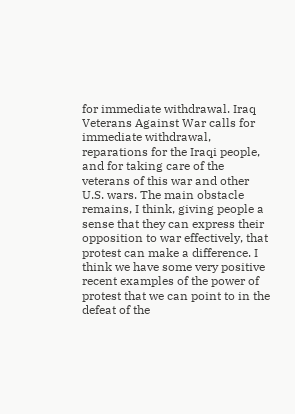for immediate withdrawal. Iraq Veterans Against War calls for immediate withdrawal, reparations for the Iraqi people, and for taking care of the veterans of this war and other U.S. wars. The main obstacle remains, I think, giving people a sense that they can express their opposition to war effectively, that protest can make a difference. I think we have some very positive recent examples of the power of protest that we can point to in the defeat of the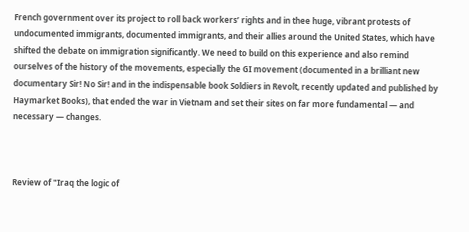French government over its project to roll back workers’ rights and in thee huge, vibrant protests of undocumented immigrants, documented immigrants, and their allies around the United States, which have shifted the debate on immigration significantly. We need to build on this experience and also remind ourselves of the history of the movements, especially the GI movement (documented in a brilliant new documentary Sir! No Sir! and in the indispensable book Soldiers in Revolt, recently updated and published by Haymarket Books), that ended the war in Vietnam and set their sites on far more fundamental — and necessary — changes.



Review of "Iraq the logic of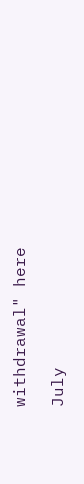withdrawal" here

July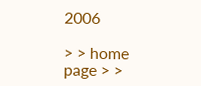2006

> > home page > >